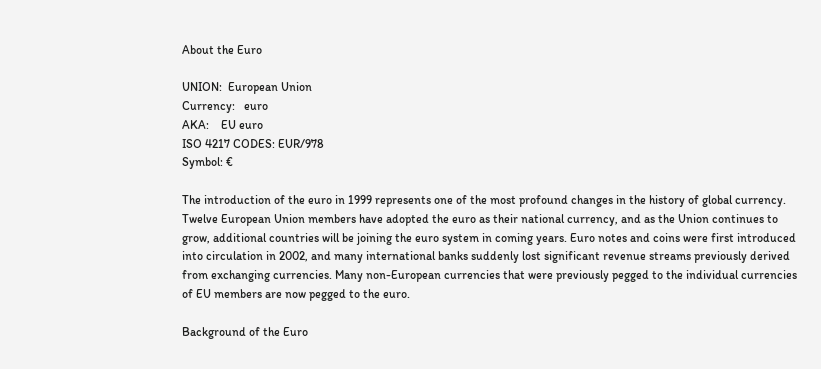About the Euro

UNION:  European Union
Currency:   euro
AKA:    EU euro
ISO 4217 CODES: EUR/978
Symbol: €

The introduction of the euro in 1999 represents one of the most profound changes in the history of global currency. Twelve European Union members have adopted the euro as their national currency, and as the Union continues to grow, additional countries will be joining the euro system in coming years. Euro notes and coins were first introduced into circulation in 2002, and many international banks suddenly lost significant revenue streams previously derived from exchanging currencies. Many non-European currencies that were previously pegged to the individual currencies of EU members are now pegged to the euro.

Background of the Euro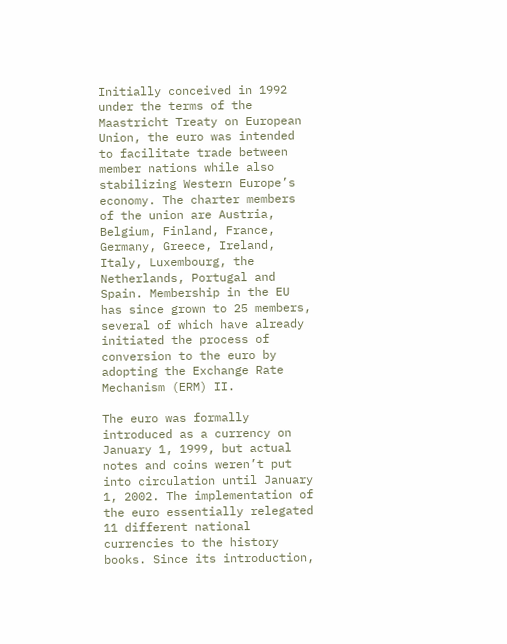Initially conceived in 1992 under the terms of the Maastricht Treaty on European Union, the euro was intended to facilitate trade between member nations while also stabilizing Western Europe’s economy. The charter members of the union are Austria, Belgium, Finland, France, Germany, Greece, Ireland, Italy, Luxembourg, the Netherlands, Portugal and Spain. Membership in the EU has since grown to 25 members, several of which have already initiated the process of conversion to the euro by adopting the Exchange Rate Mechanism (ERM) II.

The euro was formally introduced as a currency on January 1, 1999, but actual notes and coins weren’t put into circulation until January 1, 2002. The implementation of the euro essentially relegated 11 different national currencies to the history books. Since its introduction,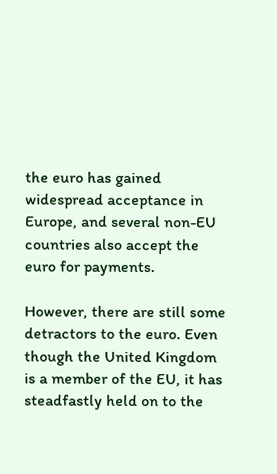the euro has gained widespread acceptance in Europe, and several non-EU countries also accept the euro for payments.

However, there are still some detractors to the euro. Even though the United Kingdom is a member of the EU, it has steadfastly held on to the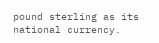pound sterling as its national currency.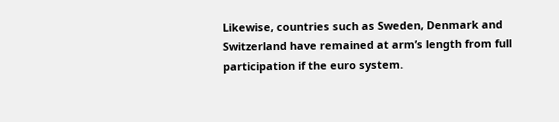Likewise, countries such as Sweden, Denmark and Switzerland have remained at arm’s length from full participation if the euro system.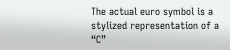The actual euro symbol is a stylized representation of a “C”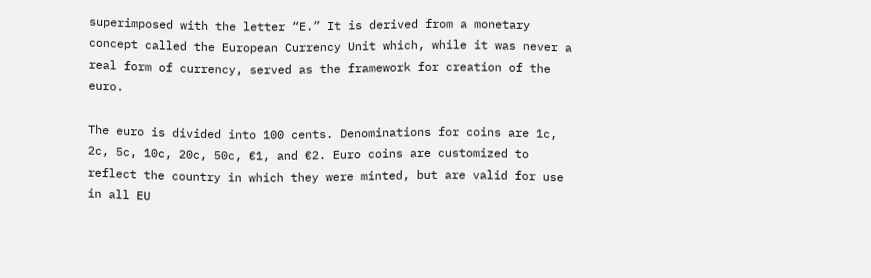superimposed with the letter “E.” It is derived from a monetary concept called the European Currency Unit which, while it was never a real form of currency, served as the framework for creation of the euro.

The euro is divided into 100 cents. Denominations for coins are 1c, 2c, 5c, 10c, 20c, 50c, €1, and €2. Euro coins are customized to reflect the country in which they were minted, but are valid for use in all EU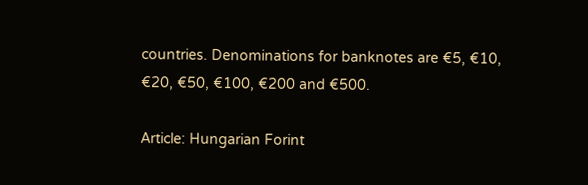countries. Denominations for banknotes are €5, €10, €20, €50, €100, €200 and €500.

Article: Hungarian Forint